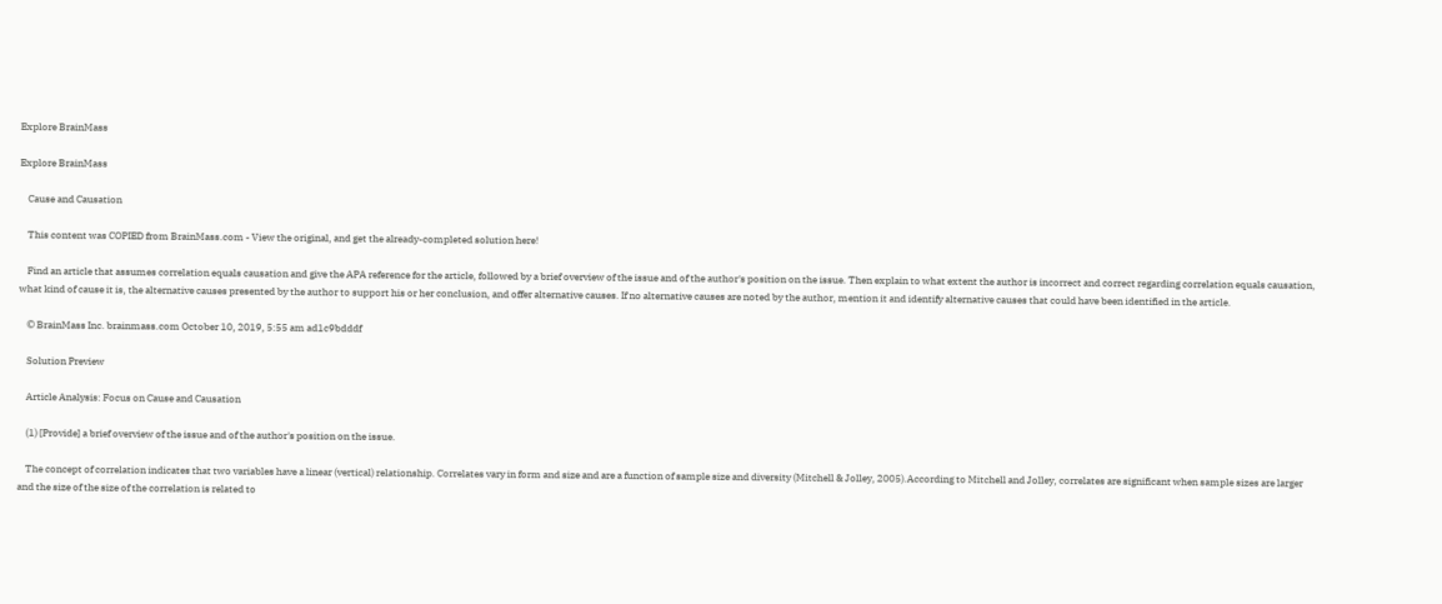Explore BrainMass

Explore BrainMass

    Cause and Causation

    This content was COPIED from BrainMass.com - View the original, and get the already-completed solution here!

    Find an article that assumes correlation equals causation and give the APA reference for the article, followed by a brief overview of the issue and of the author's position on the issue. Then explain to what extent the author is incorrect and correct regarding correlation equals causation, what kind of cause it is, the alternative causes presented by the author to support his or her conclusion, and offer alternative causes. If no alternative causes are noted by the author, mention it and identify alternative causes that could have been identified in the article.

    © BrainMass Inc. brainmass.com October 10, 2019, 5:55 am ad1c9bdddf

    Solution Preview

    Article Analysis: Focus on Cause and Causation

    (1) [Provide] a brief overview of the issue and of the author's position on the issue.

    The concept of correlation indicates that two variables have a linear (vertical) relationship. Correlates vary in form and size and are a function of sample size and diversity (Mitchell & Jolley, 2005).According to Mitchell and Jolley, correlates are significant when sample sizes are larger and the size of the size of the correlation is related to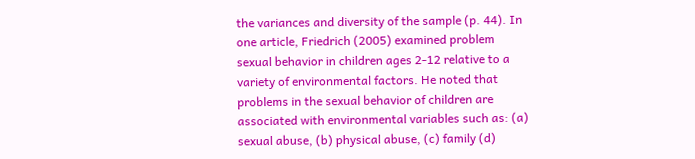the variances and diversity of the sample (p. 44). In one article, Friedrich (2005) examined problem sexual behavior in children ages 2-12 relative to a variety of environmental factors. He noted that problems in the sexual behavior of children are associated with environmental variables such as: (a) sexual abuse, (b) physical abuse, (c) family (d)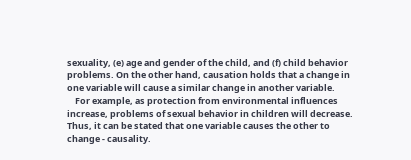sexuality, (e) age and gender of the child, and (f) child behavior problems. On the other hand, causation holds that a change in one variable will cause a similar change in another variable.
    For example, as protection from environmental influences increase, problems of sexual behavior in children will decrease. Thus, it can be stated that one variable causes the other to change - causality.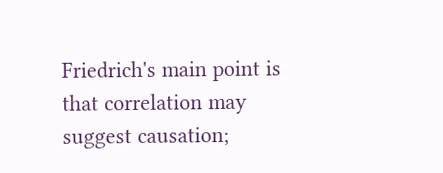Friedrich's main point is that correlation may suggest causation;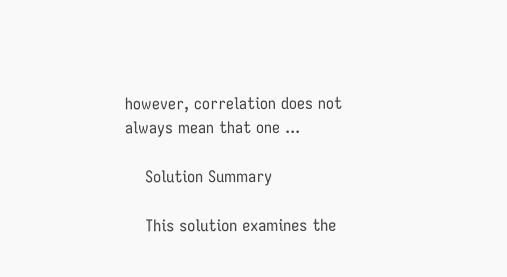however, correlation does not always mean that one ...

    Solution Summary

    This solution examines the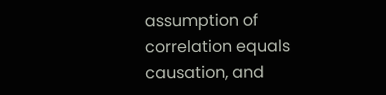assumption of correlation equals causation, and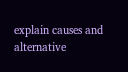explain causes and alternative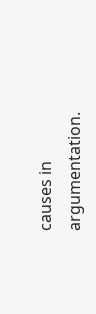causes in argumentation.